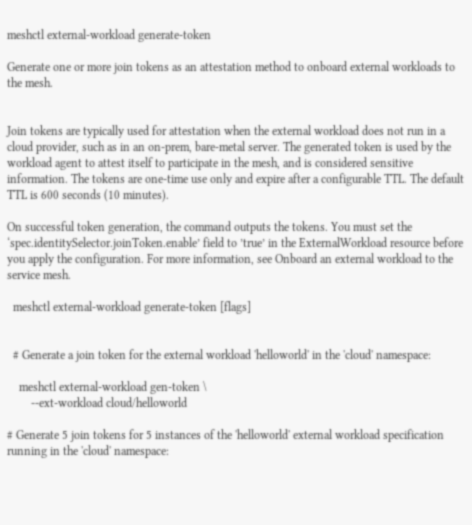meshctl external-workload generate-token

Generate one or more join tokens as an attestation method to onboard external workloads to the mesh.


Join tokens are typically used for attestation when the external workload does not run in a cloud provider, such as in an on-prem, bare-metal server. The generated token is used by the workload agent to attest itself to participate in the mesh, and is considered sensitive information. The tokens are one-time use only and expire after a configurable TTL. The default TTL is 600 seconds (10 minutes).

On successful token generation, the command outputs the tokens. You must set the ‘spec.identitySelector.joinToken.enable’ field to ’true’ in the ExternalWorkload resource before you apply the configuration. For more information, see Onboard an external workload to the service mesh.

  meshctl external-workload generate-token [flags]


  # Generate a join token for the external workload 'helloworld' in the 'cloud' namespace:

    meshctl external-workload gen-token \
        --ext-workload cloud/helloworld

# Generate 5 join tokens for 5 instances of the 'helloworld' external workload specification running in the 'cloud' namespace: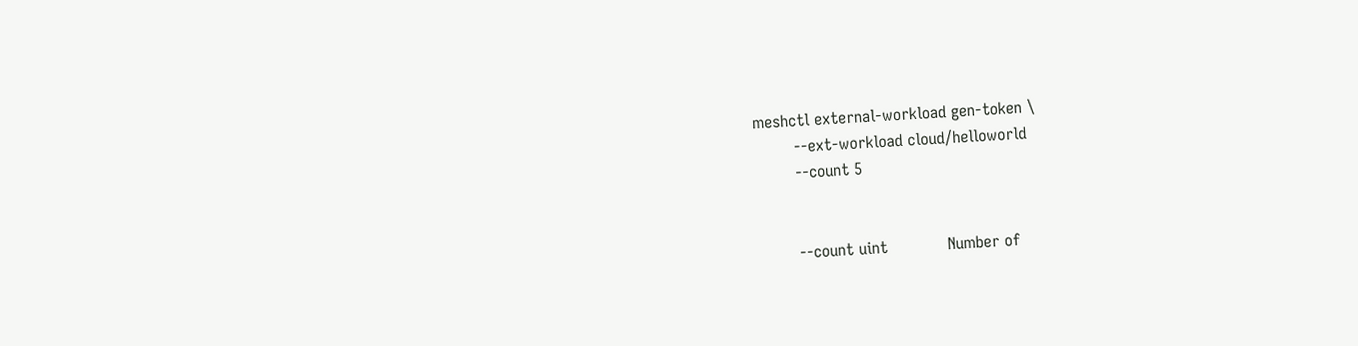meshctl external-workload gen-token \
        --ext-workload cloud/helloworld
        --count 5


        --count uint            Number of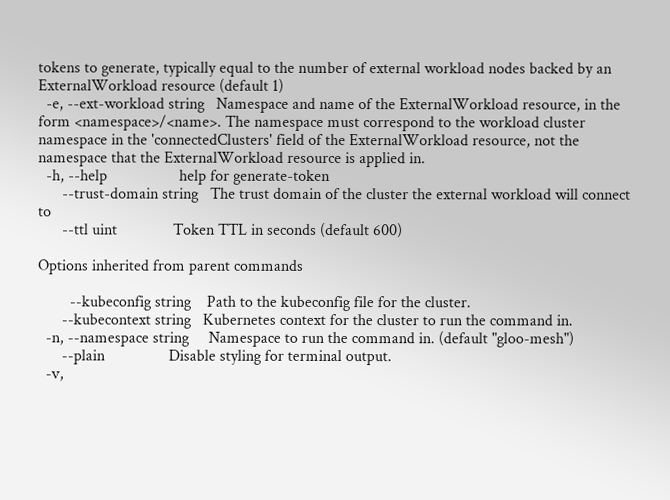tokens to generate, typically equal to the number of external workload nodes backed by an ExternalWorkload resource (default 1)
  -e, --ext-workload string   Namespace and name of the ExternalWorkload resource, in the form <namespace>/<name>. The namespace must correspond to the workload cluster namespace in the 'connectedClusters' field of the ExternalWorkload resource, not the namespace that the ExternalWorkload resource is applied in.
  -h, --help                  help for generate-token
      --trust-domain string   The trust domain of the cluster the external workload will connect to
      --ttl uint              Token TTL in seconds (default 600)

Options inherited from parent commands

        --kubeconfig string    Path to the kubeconfig file for the cluster.
      --kubecontext string   Kubernetes context for the cluster to run the command in.
  -n, --namespace string     Namespace to run the command in. (default "gloo-mesh")
      --plain                Disable styling for terminal output.
  -v,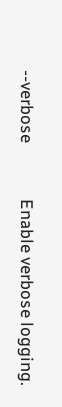--verbose              Enable verbose logging.